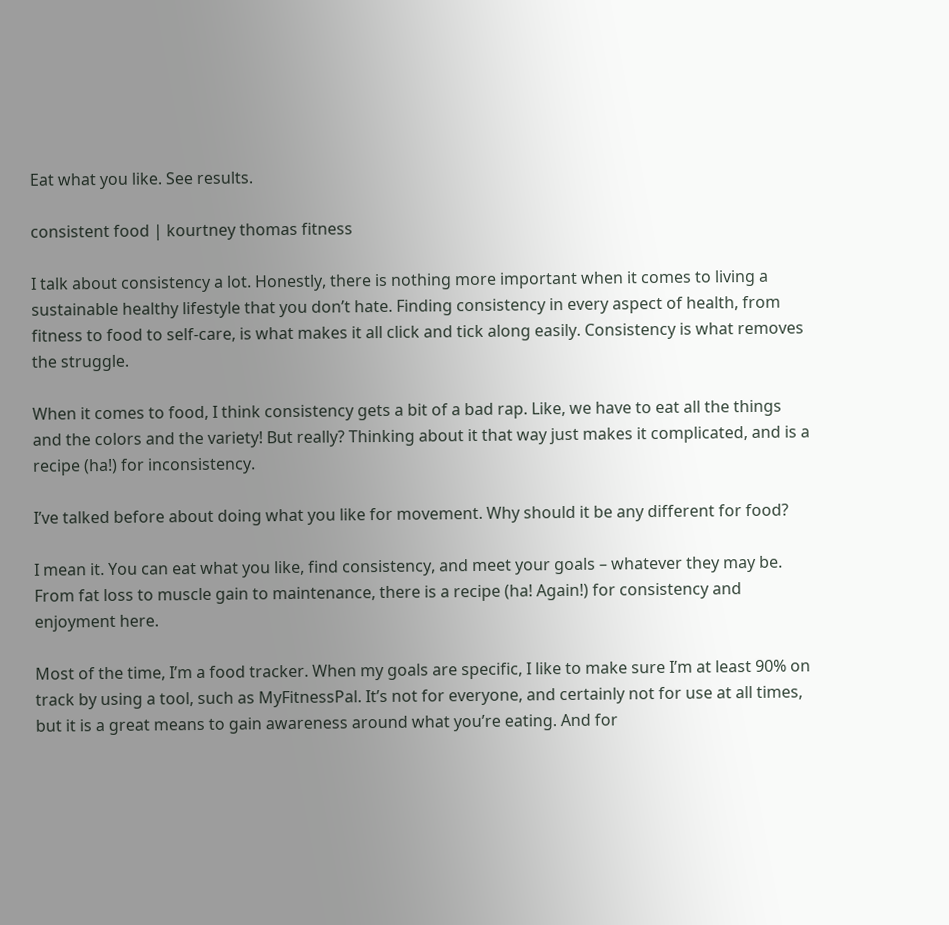Eat what you like. See results.

consistent food | kourtney thomas fitness

I talk about consistency a lot. Honestly, there is nothing more important when it comes to living a sustainable healthy lifestyle that you don’t hate. Finding consistency in every aspect of health, from fitness to food to self-care, is what makes it all click and tick along easily. Consistency is what removes the struggle.

When it comes to food, I think consistency gets a bit of a bad rap. Like, we have to eat all the things and the colors and the variety! But really? Thinking about it that way just makes it complicated, and is a recipe (ha!) for inconsistency.

I’ve talked before about doing what you like for movement. Why should it be any different for food?

I mean it. You can eat what you like, find consistency, and meet your goals – whatever they may be. From fat loss to muscle gain to maintenance, there is a recipe (ha! Again!) for consistency and enjoyment here.

Most of the time, I’m a food tracker. When my goals are specific, I like to make sure I’m at least 90% on track by using a tool, such as MyFitnessPal. It’s not for everyone, and certainly not for use at all times, but it is a great means to gain awareness around what you’re eating. And for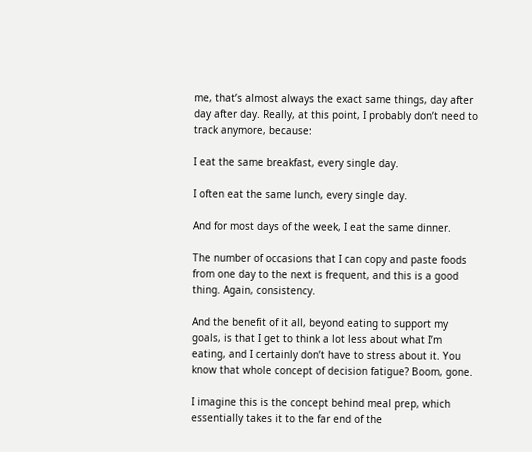me, that’s almost always the exact same things, day after day after day. Really, at this point, I probably don’t need to track anymore, because:

I eat the same breakfast, every single day.

I often eat the same lunch, every single day.

And for most days of the week, I eat the same dinner.

The number of occasions that I can copy and paste foods from one day to the next is frequent, and this is a good thing. Again, consistency.

And the benefit of it all, beyond eating to support my goals, is that I get to think a lot less about what I’m eating, and I certainly don’t have to stress about it. You know that whole concept of decision fatigue? Boom, gone.

I imagine this is the concept behind meal prep, which essentially takes it to the far end of the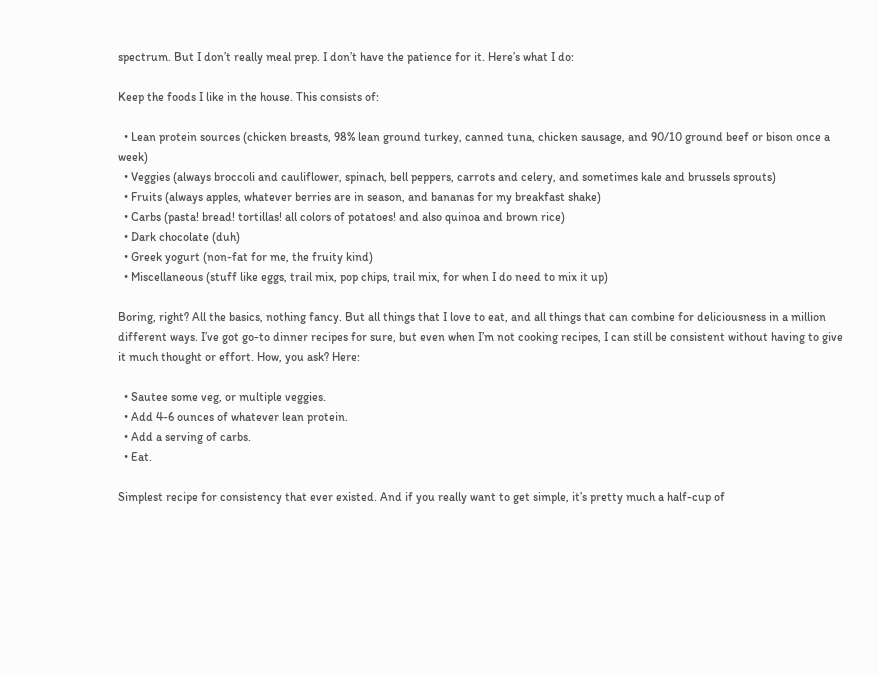spectrum. But I don’t really meal prep. I don’t have the patience for it. Here’s what I do:

Keep the foods I like in the house. This consists of:

  • Lean protein sources (chicken breasts, 98% lean ground turkey, canned tuna, chicken sausage, and 90/10 ground beef or bison once a week)
  • Veggies (always broccoli and cauliflower, spinach, bell peppers, carrots and celery, and sometimes kale and brussels sprouts)
  • Fruits (always apples, whatever berries are in season, and bananas for my breakfast shake)
  • Carbs (pasta! bread! tortillas! all colors of potatoes! and also quinoa and brown rice)
  • Dark chocolate (duh)
  • Greek yogurt (non-fat for me, the fruity kind)
  • Miscellaneous (stuff like eggs, trail mix, pop chips, trail mix, for when I do need to mix it up)

Boring, right? All the basics, nothing fancy. But all things that I love to eat, and all things that can combine for deliciousness in a million different ways. I’ve got go-to dinner recipes for sure, but even when I’m not cooking recipes, I can still be consistent without having to give it much thought or effort. How, you ask? Here:

  • Sautee some veg, or multiple veggies.
  • Add 4-6 ounces of whatever lean protein.
  • Add a serving of carbs.
  • Eat.

Simplest recipe for consistency that ever existed. And if you really want to get simple, it’s pretty much a half-cup of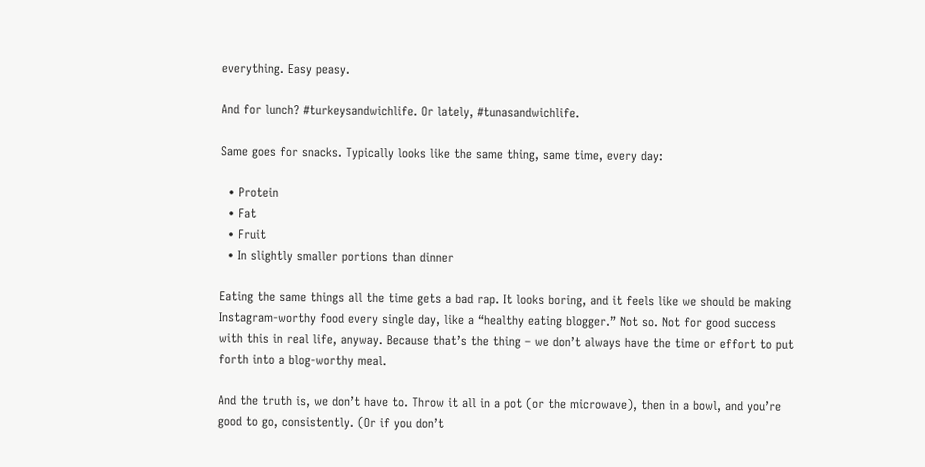everything. Easy peasy.

And for lunch? #turkeysandwichlife. Or lately, #tunasandwichlife.

Same goes for snacks. Typically looks like the same thing, same time, every day:

  • Protein
  • Fat
  • Fruit
  • In slightly smaller portions than dinner

Eating the same things all the time gets a bad rap. It looks boring, and it feels like we should be making Instagram-worthy food every single day, like a “healthy eating blogger.” Not so. Not for good success with this in real life, anyway. Because that’s the thing – we don’t always have the time or effort to put forth into a blog-worthy meal.

And the truth is, we don’t have to. Throw it all in a pot (or the microwave), then in a bowl, and you’re good to go, consistently. (Or if you don’t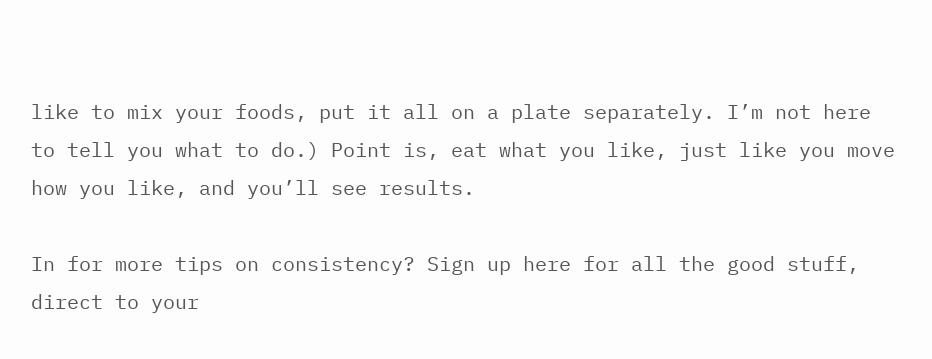like to mix your foods, put it all on a plate separately. I’m not here to tell you what to do.) Point is, eat what you like, just like you move how you like, and you’ll see results.

In for more tips on consistency? Sign up here for all the good stuff, direct to your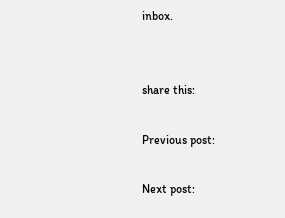inbox.


share this:

Previous post:

Next post: